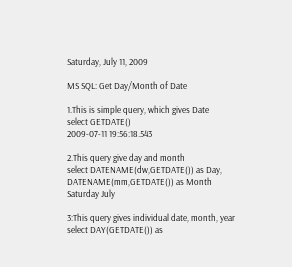Saturday, July 11, 2009

MS SQL: Get Day/Month of Date

1.This is simple query, which gives Date
select GETDATE()
2009-07-11 19:56:18.543

2.This query give day and month
select DATENAME(dw,GETDATE()) as Day, DATENAME(mm,GETDATE()) as Month
Saturday July

3:This query gives individual date, month, year
select DAY(GETDATE()) as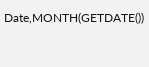Date,MONTH(GETDATE())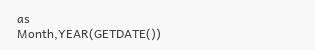as Month,YEAR(GETDATE())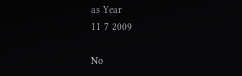as Year
11 7 2009

No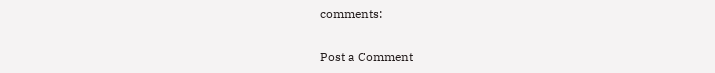comments:

Post a Comment